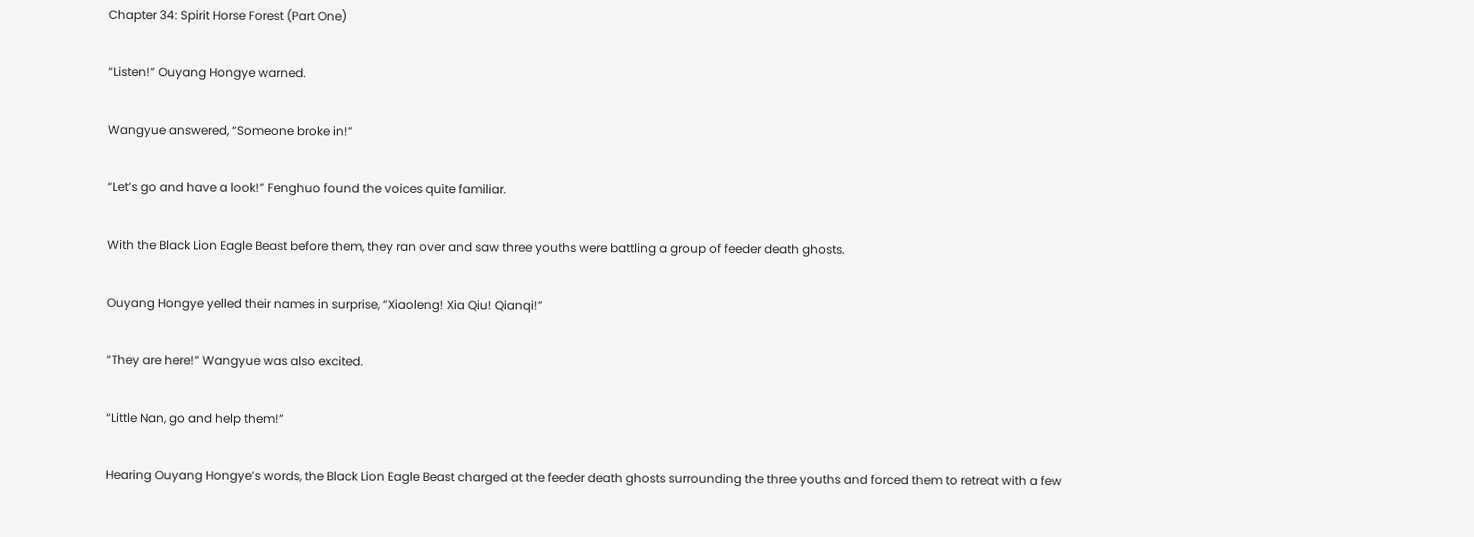Chapter 34: Spirit Horse Forest (Part One)

“Listen!” Ouyang Hongye warned.

Wangyue answered, “Someone broke in!”

“Let’s go and have a look!” Fenghuo found the voices quite familiar.

With the Black Lion Eagle Beast before them, they ran over and saw three youths were battling a group of feeder death ghosts.

Ouyang Hongye yelled their names in surprise, “Xiaoleng! Xia Qiu! Qianqi!”

“They are here!” Wangyue was also excited.

“Little Nan, go and help them!”

Hearing Ouyang Hongye’s words, the Black Lion Eagle Beast charged at the feeder death ghosts surrounding the three youths and forced them to retreat with a few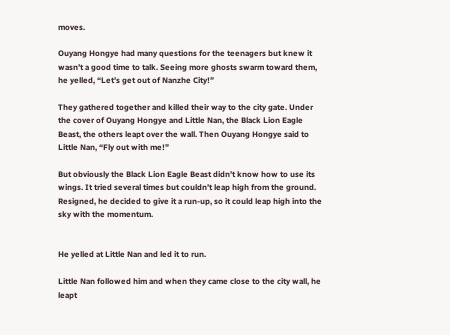moves.

Ouyang Hongye had many questions for the teenagers but knew it wasn’t a good time to talk. Seeing more ghosts swarm toward them, he yelled, “Let’s get out of Nanzhe City!”

They gathered together and killed their way to the city gate. Under the cover of Ouyang Hongye and Little Nan, the Black Lion Eagle Beast, the others leapt over the wall. Then Ouyang Hongye said to Little Nan, “Fly out with me!”

But obviously the Black Lion Eagle Beast didn’t know how to use its wings. It tried several times but couldn’t leap high from the ground. Resigned, he decided to give it a run-up, so it could leap high into the sky with the momentum.


He yelled at Little Nan and led it to run.

Little Nan followed him and when they came close to the city wall, he leapt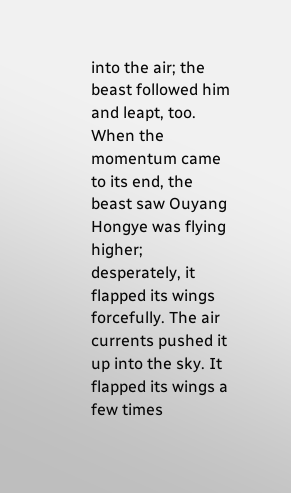into the air; the beast followed him and leapt, too. When the momentum came to its end, the beast saw Ouyang Hongye was flying higher; desperately, it flapped its wings forcefully. The air currents pushed it up into the sky. It flapped its wings a few times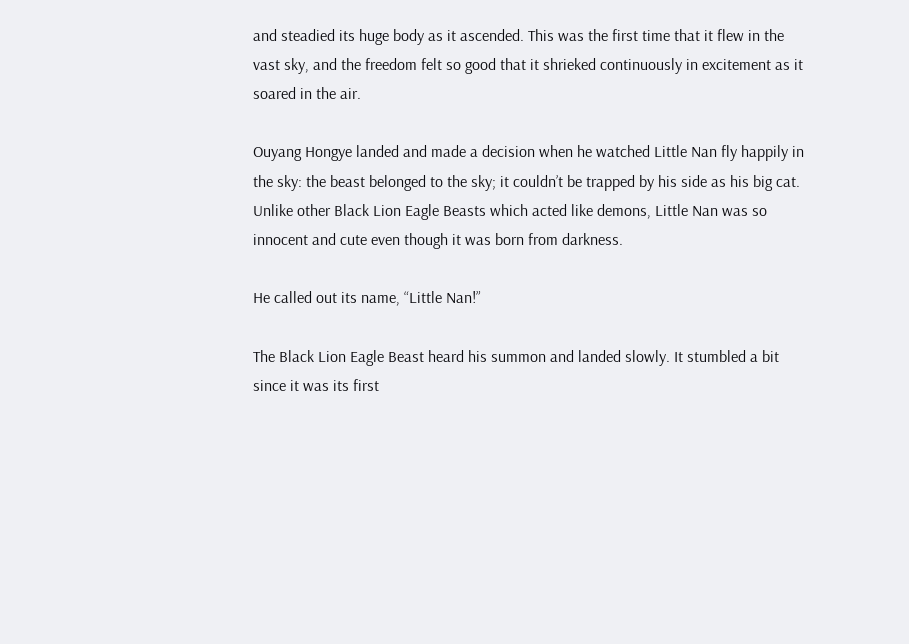and steadied its huge body as it ascended. This was the first time that it flew in the vast sky, and the freedom felt so good that it shrieked continuously in excitement as it soared in the air.

Ouyang Hongye landed and made a decision when he watched Little Nan fly happily in the sky: the beast belonged to the sky; it couldn’t be trapped by his side as his big cat. Unlike other Black Lion Eagle Beasts which acted like demons, Little Nan was so innocent and cute even though it was born from darkness.

He called out its name, “Little Nan!”

The Black Lion Eagle Beast heard his summon and landed slowly. It stumbled a bit since it was its first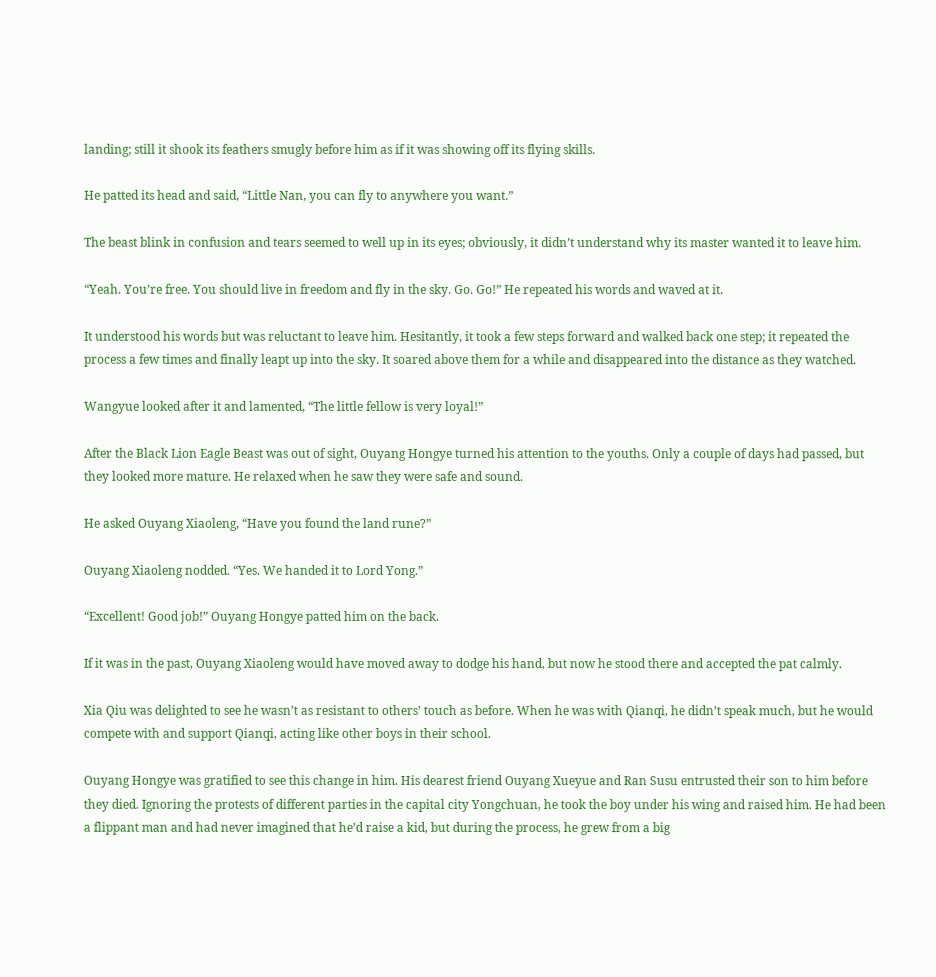landing; still it shook its feathers smugly before him as if it was showing off its flying skills.

He patted its head and said, “Little Nan, you can fly to anywhere you want.”

The beast blink in confusion and tears seemed to well up in its eyes; obviously, it didn’t understand why its master wanted it to leave him.

“Yeah. You’re free. You should live in freedom and fly in the sky. Go. Go!” He repeated his words and waved at it.

It understood his words but was reluctant to leave him. Hesitantly, it took a few steps forward and walked back one step; it repeated the process a few times and finally leapt up into the sky. It soared above them for a while and disappeared into the distance as they watched.

Wangyue looked after it and lamented, “The little fellow is very loyal!”

After the Black Lion Eagle Beast was out of sight, Ouyang Hongye turned his attention to the youths. Only a couple of days had passed, but they looked more mature. He relaxed when he saw they were safe and sound.

He asked Ouyang Xiaoleng, “Have you found the land rune?”

Ouyang Xiaoleng nodded. “Yes. We handed it to Lord Yong.”

“Excellent! Good job!” Ouyang Hongye patted him on the back.

If it was in the past, Ouyang Xiaoleng would have moved away to dodge his hand, but now he stood there and accepted the pat calmly.

Xia Qiu was delighted to see he wasn’t as resistant to others’ touch as before. When he was with Qianqi, he didn’t speak much, but he would compete with and support Qianqi, acting like other boys in their school.

Ouyang Hongye was gratified to see this change in him. His dearest friend Ouyang Xueyue and Ran Susu entrusted their son to him before they died. Ignoring the protests of different parties in the capital city Yongchuan, he took the boy under his wing and raised him. He had been a flippant man and had never imagined that he’d raise a kid, but during the process, he grew from a big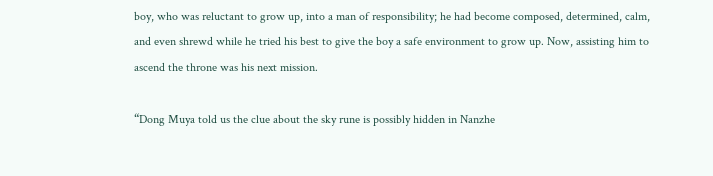boy, who was reluctant to grow up, into a man of responsibility; he had become composed, determined, calm, and even shrewd while he tried his best to give the boy a safe environment to grow up. Now, assisting him to ascend the throne was his next mission.

“Dong Muya told us the clue about the sky rune is possibly hidden in Nanzhe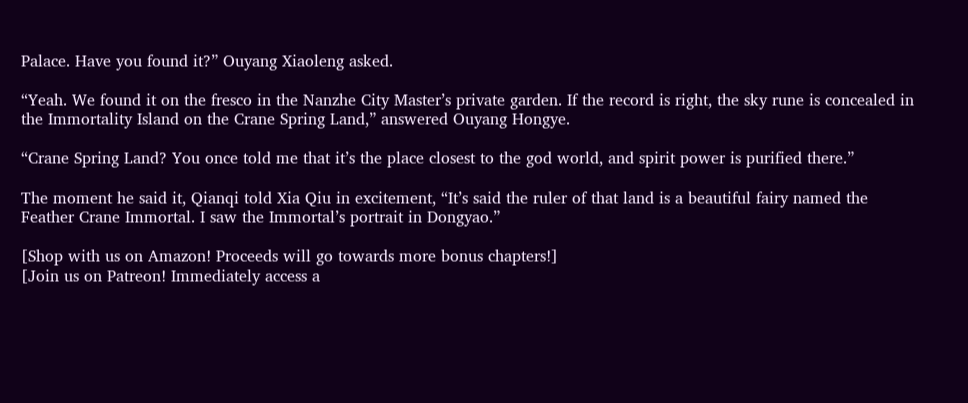Palace. Have you found it?” Ouyang Xiaoleng asked.

“Yeah. We found it on the fresco in the Nanzhe City Master’s private garden. If the record is right, the sky rune is concealed in the Immortality Island on the Crane Spring Land,” answered Ouyang Hongye.

“Crane Spring Land? You once told me that it’s the place closest to the god world, and spirit power is purified there.”

The moment he said it, Qianqi told Xia Qiu in excitement, “It’s said the ruler of that land is a beautiful fairy named the Feather Crane Immortal. I saw the Immortal’s portrait in Dongyao.”

[Shop with us on Amazon! Proceeds will go towards more bonus chapters!]
[Join us on Patreon! Immediately access a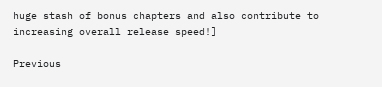huge stash of bonus chapters and also contribute to increasing overall release speed!]

Previous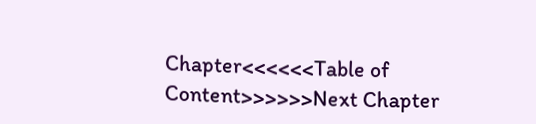Chapter<<<<<<Table of Content>>>>>>Next Chapter